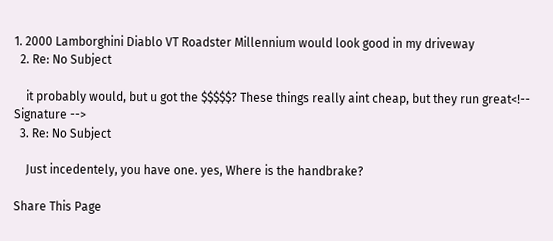1. 2000 Lamborghini Diablo VT Roadster Millennium would look good in my driveway
  2. Re: No Subject

    it probably would, but u got the $$$$$? These things really aint cheap, but they run great<!-- Signature -->
  3. Re: No Subject

    Just incedentely, you have one. yes, Where is the handbrake?

Share This Page